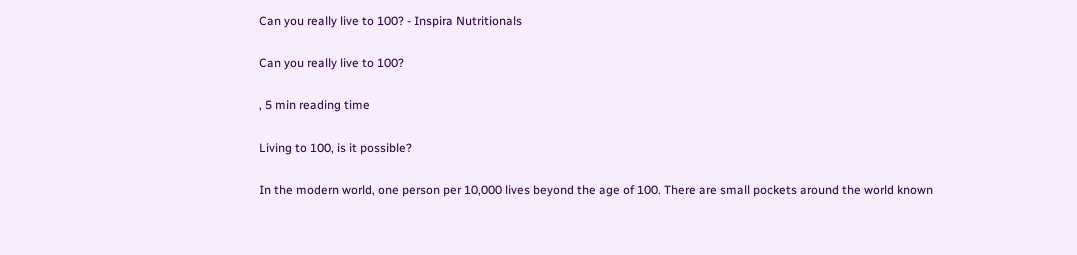Can you really live to 100? - Inspira Nutritionals

Can you really live to 100?

, 5 min reading time

Living to 100, is it possible?

In the modern world, one person per 10,000 lives beyond the age of 100. There are small pockets around the world known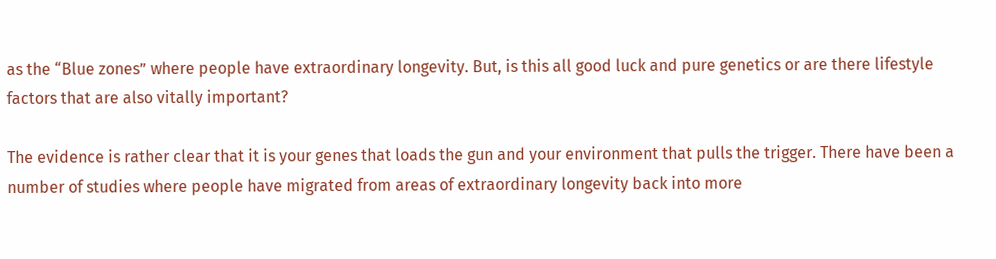as the “Blue zones” where people have extraordinary longevity. But, is this all good luck and pure genetics or are there lifestyle factors that are also vitally important?

The evidence is rather clear that it is your genes that loads the gun and your environment that pulls the trigger. There have been a number of studies where people have migrated from areas of extraordinary longevity back into more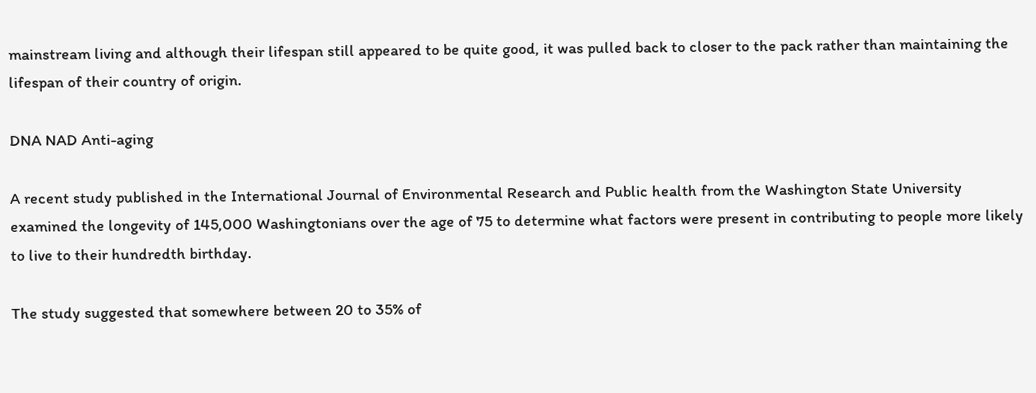mainstream living and although their lifespan still appeared to be quite good, it was pulled back to closer to the pack rather than maintaining the lifespan of their country of origin.

DNA NAD Anti-aging

A recent study published in the International Journal of Environmental Research and Public health from the Washington State University examined the longevity of 145,000 Washingtonians over the age of 75 to determine what factors were present in contributing to people more likely to live to their hundredth birthday.

The study suggested that somewhere between 20 to 35% of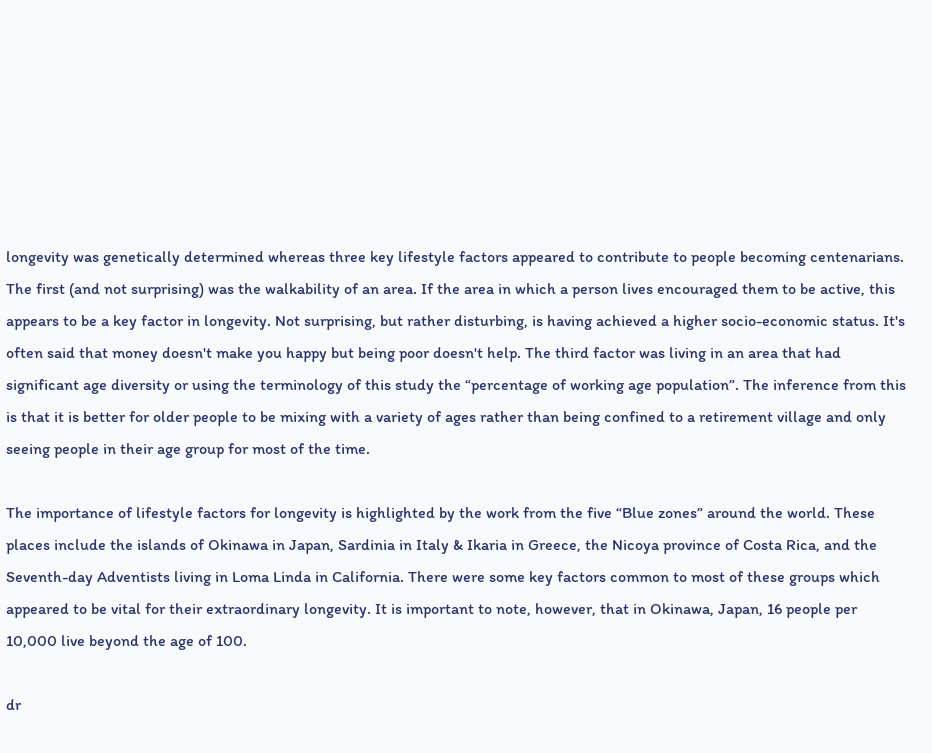longevity was genetically determined whereas three key lifestyle factors appeared to contribute to people becoming centenarians. The first (and not surprising) was the walkability of an area. If the area in which a person lives encouraged them to be active, this appears to be a key factor in longevity. Not surprising, but rather disturbing, is having achieved a higher socio-economic status. It's often said that money doesn't make you happy but being poor doesn't help. The third factor was living in an area that had significant age diversity or using the terminology of this study the “percentage of working age population”. The inference from this is that it is better for older people to be mixing with a variety of ages rather than being confined to a retirement village and only seeing people in their age group for most of the time.

The importance of lifestyle factors for longevity is highlighted by the work from the five “Blue zones” around the world. These places include the islands of Okinawa in Japan, Sardinia in Italy & Ikaria in Greece, the Nicoya province of Costa Rica, and the Seventh-day Adventists living in Loma Linda in California. There were some key factors common to most of these groups which appeared to be vital for their extraordinary longevity. It is important to note, however, that in Okinawa, Japan, 16 people per 10,000 live beyond the age of 100.

dr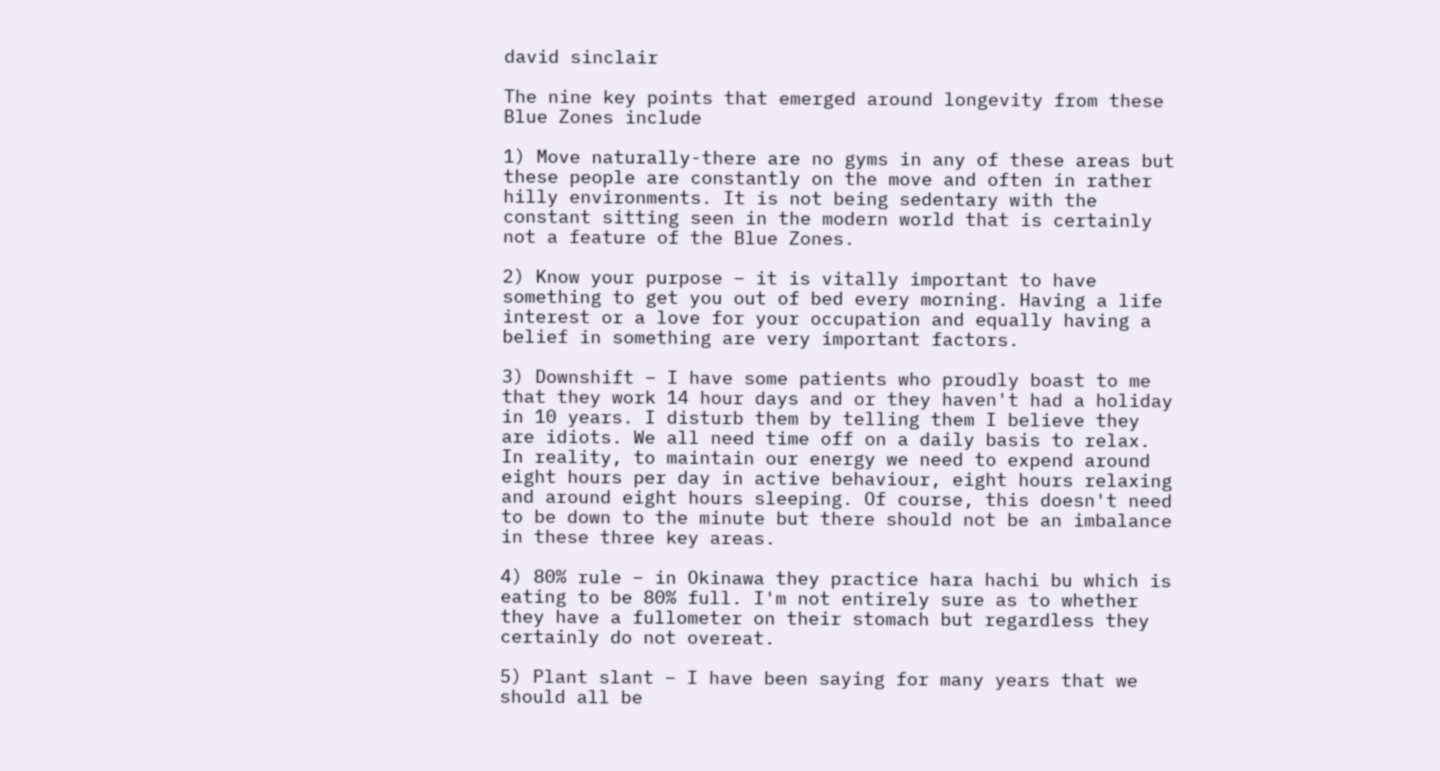david sinclair

The nine key points that emerged around longevity from these Blue Zones include

1) Move naturally-there are no gyms in any of these areas but these people are constantly on the move and often in rather hilly environments. It is not being sedentary with the constant sitting seen in the modern world that is certainly not a feature of the Blue Zones.

2) Know your purpose – it is vitally important to have something to get you out of bed every morning. Having a life interest or a love for your occupation and equally having a belief in something are very important factors.

3) Downshift – I have some patients who proudly boast to me that they work 14 hour days and or they haven't had a holiday in 10 years. I disturb them by telling them I believe they are idiots. We all need time off on a daily basis to relax. In reality, to maintain our energy we need to expend around eight hours per day in active behaviour, eight hours relaxing and around eight hours sleeping. Of course, this doesn't need to be down to the minute but there should not be an imbalance in these three key areas.

4) 80% rule – in Okinawa they practice hara hachi bu which is eating to be 80% full. I'm not entirely sure as to whether they have a fullometer on their stomach but regardless they certainly do not overeat.

5) Plant slant – I have been saying for many years that we should all be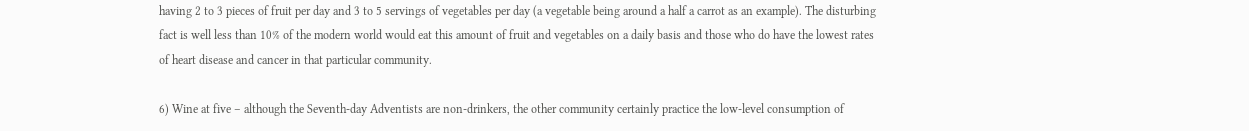having 2 to 3 pieces of fruit per day and 3 to 5 servings of vegetables per day (a vegetable being around a half a carrot as an example). The disturbing fact is well less than 10% of the modern world would eat this amount of fruit and vegetables on a daily basis and those who do have the lowest rates of heart disease and cancer in that particular community.

6) Wine at five – although the Seventh-day Adventists are non-drinkers, the other community certainly practice the low-level consumption of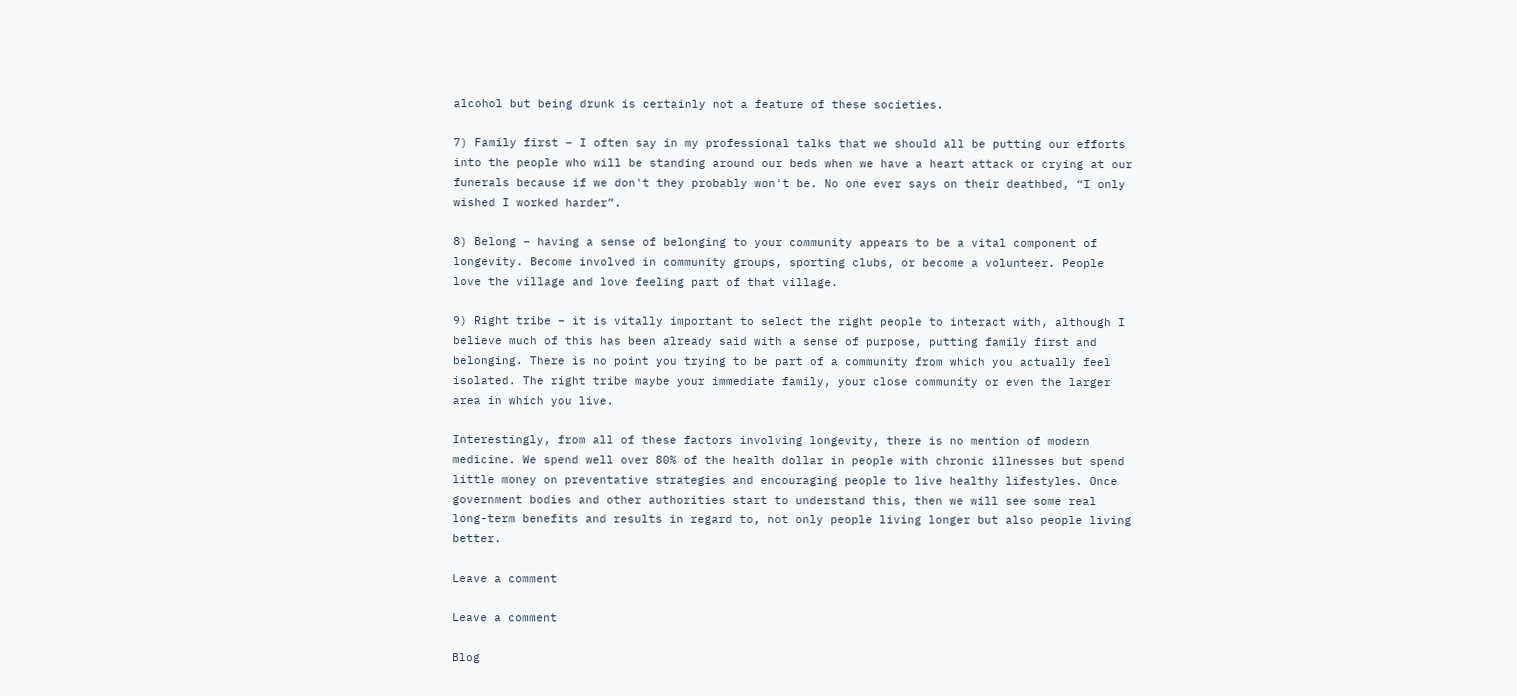alcohol but being drunk is certainly not a feature of these societies.

7) Family first – I often say in my professional talks that we should all be putting our efforts into the people who will be standing around our beds when we have a heart attack or crying at our funerals because if we don't they probably won't be. No one ever says on their deathbed, “I only wished I worked harder”.

8) Belong – having a sense of belonging to your community appears to be a vital component of longevity. Become involved in community groups, sporting clubs, or become a volunteer. People love the village and love feeling part of that village.

9) Right tribe – it is vitally important to select the right people to interact with, although I believe much of this has been already said with a sense of purpose, putting family first and belonging. There is no point you trying to be part of a community from which you actually feel isolated. The right tribe maybe your immediate family, your close community or even the larger area in which you live.

Interestingly, from all of these factors involving longevity, there is no mention of modern medicine. We spend well over 80% of the health dollar in people with chronic illnesses but spend little money on preventative strategies and encouraging people to live healthy lifestyles. Once government bodies and other authorities start to understand this, then we will see some real long-term benefits and results in regard to, not only people living longer but also people living better.

Leave a comment

Leave a comment

Blog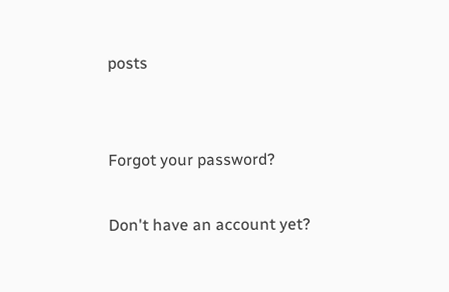posts


Forgot your password?

Don't have an account yet?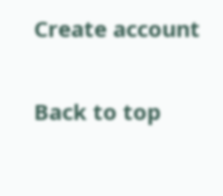Create account

Back to top